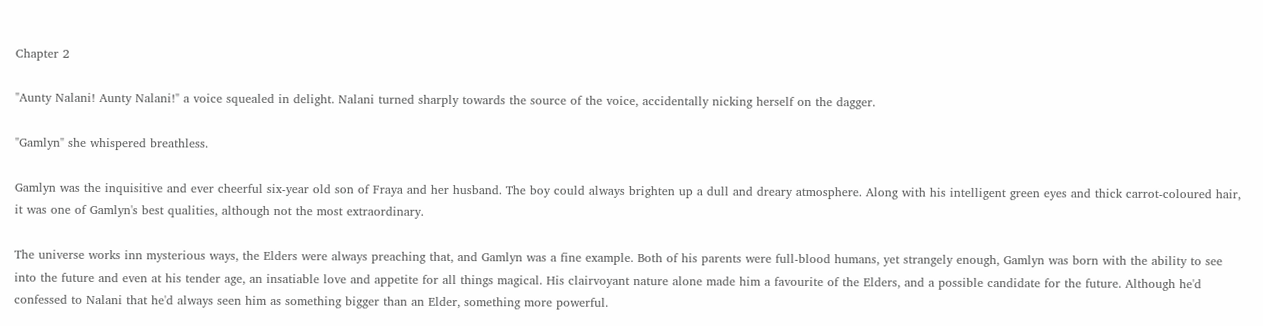Chapter 2

"Aunty Nalani! Aunty Nalani!" a voice squealed in delight. Nalani turned sharply towards the source of the voice, accidentally nicking herself on the dagger.

"Gamlyn" she whispered breathless.

Gamlyn was the inquisitive and ever cheerful six-year old son of Fraya and her husband. The boy could always brighten up a dull and dreary atmosphere. Along with his intelligent green eyes and thick carrot-coloured hair, it was one of Gamlyn's best qualities, although not the most extraordinary.

The universe works inn mysterious ways, the Elders were always preaching that, and Gamlyn was a fine example. Both of his parents were full-blood humans, yet strangely enough, Gamlyn was born with the ability to see into the future and even at his tender age, an insatiable love and appetite for all things magical. His clairvoyant nature alone made him a favourite of the Elders, and a possible candidate for the future. Although he'd confessed to Nalani that he'd always seen him as something bigger than an Elder, something more powerful.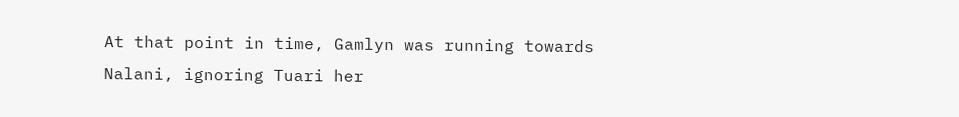At that point in time, Gamlyn was running towards Nalani, ignoring Tuari her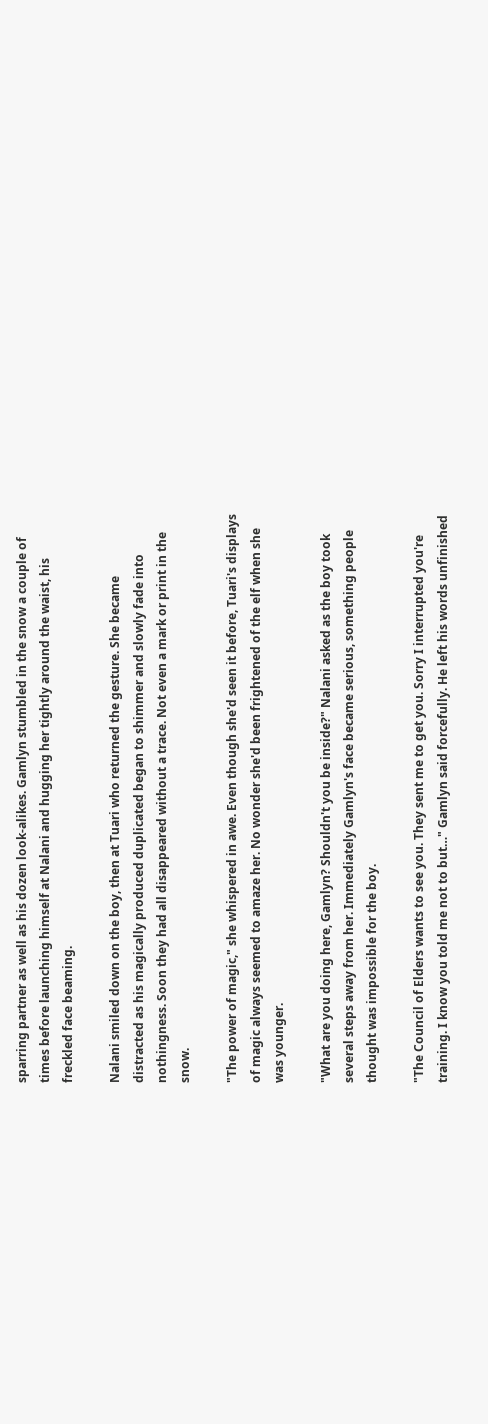sparring partner as well as his dozen look-alikes. Gamlyn stumbled in the snow a couple of times before launching himself at Nalani and hugging her tightly around the waist, his freckled face beaming.

Nalani smiled down on the boy, then at Tuari who returned the gesture. She became distracted as his magically produced duplicated began to shimmer and slowly fade into nothingness. Soon they had all disappeared without a trace. Not even a mark or print in the snow.

"The power of magic," she whispered in awe. Even though she'd seen it before, Tuari's displays of magic always seemed to amaze her. No wonder she'd been frightened of the elf when she was younger.

"What are you doing here, Gamlyn? Shouldn't you be inside?" Nalani asked as the boy took several steps away from her. Immediately Gamlyn's face became serious, something people thought was impossible for the boy.

"The Council of Elders wants to see you. They sent me to get you. Sorry I interrupted you're training. I know you told me not to but…" Gamlyn said forcefully. He left his words unfinished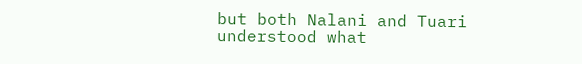but both Nalani and Tuari understood what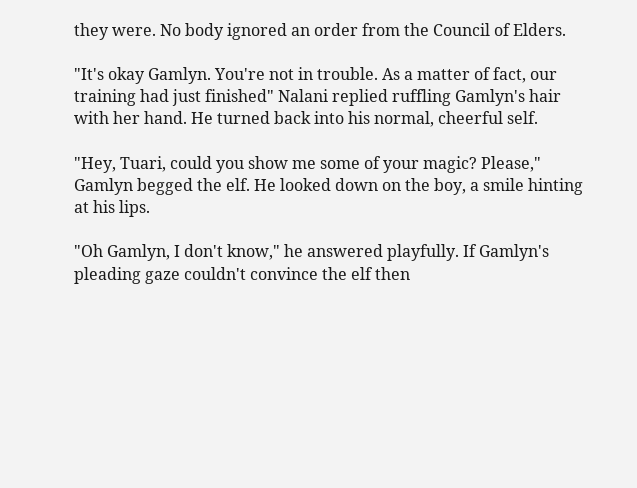they were. No body ignored an order from the Council of Elders.

"It's okay Gamlyn. You're not in trouble. As a matter of fact, our training had just finished" Nalani replied ruffling Gamlyn's hair with her hand. He turned back into his normal, cheerful self.

"Hey, Tuari, could you show me some of your magic? Please," Gamlyn begged the elf. He looked down on the boy, a smile hinting at his lips.

"Oh Gamlyn, I don't know," he answered playfully. If Gamlyn's pleading gaze couldn't convince the elf then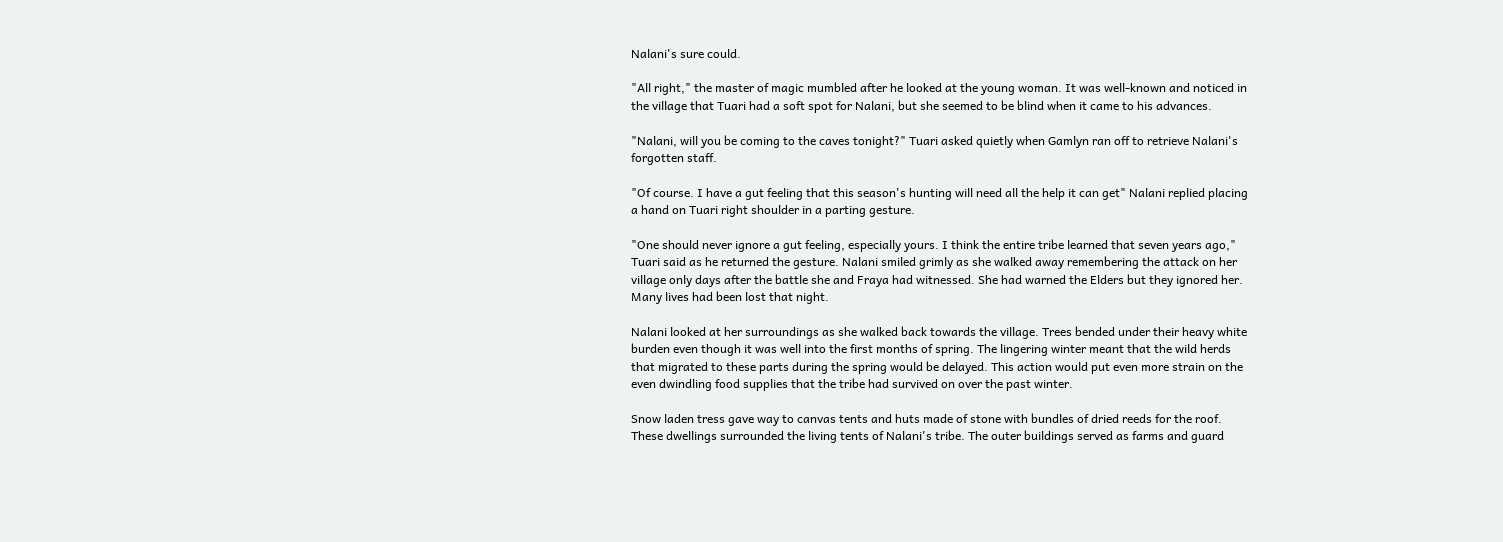Nalani's sure could.

"All right," the master of magic mumbled after he looked at the young woman. It was well-known and noticed in the village that Tuari had a soft spot for Nalani, but she seemed to be blind when it came to his advances.

"Nalani, will you be coming to the caves tonight?" Tuari asked quietly when Gamlyn ran off to retrieve Nalani's forgotten staff.

"Of course. I have a gut feeling that this season's hunting will need all the help it can get" Nalani replied placing a hand on Tuari right shoulder in a parting gesture.

"One should never ignore a gut feeling, especially yours. I think the entire tribe learned that seven years ago," Tuari said as he returned the gesture. Nalani smiled grimly as she walked away remembering the attack on her village only days after the battle she and Fraya had witnessed. She had warned the Elders but they ignored her. Many lives had been lost that night.

Nalani looked at her surroundings as she walked back towards the village. Trees bended under their heavy white burden even though it was well into the first months of spring. The lingering winter meant that the wild herds that migrated to these parts during the spring would be delayed. This action would put even more strain on the even dwindling food supplies that the tribe had survived on over the past winter.

Snow laden tress gave way to canvas tents and huts made of stone with bundles of dried reeds for the roof. These dwellings surrounded the living tents of Nalani's tribe. The outer buildings served as farms and guard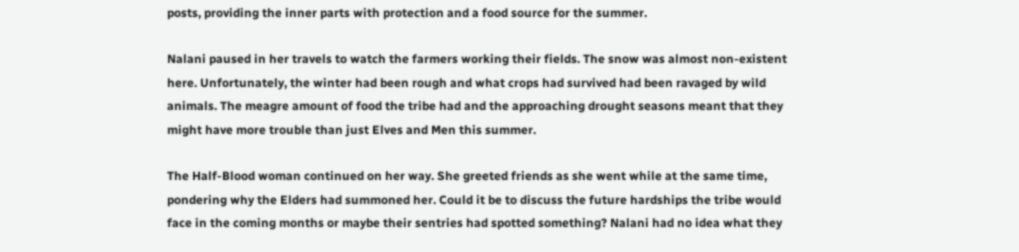posts, providing the inner parts with protection and a food source for the summer.

Nalani paused in her travels to watch the farmers working their fields. The snow was almost non-existent here. Unfortunately, the winter had been rough and what crops had survived had been ravaged by wild animals. The meagre amount of food the tribe had and the approaching drought seasons meant that they might have more trouble than just Elves and Men this summer.

The Half-Blood woman continued on her way. She greeted friends as she went while at the same time, pondering why the Elders had summoned her. Could it be to discuss the future hardships the tribe would face in the coming months or maybe their sentries had spotted something? Nalani had no idea what they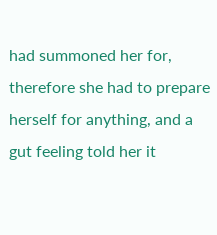had summoned her for, therefore she had to prepare herself for anything, and a gut feeling told her it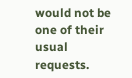would not be one of their usual requests.